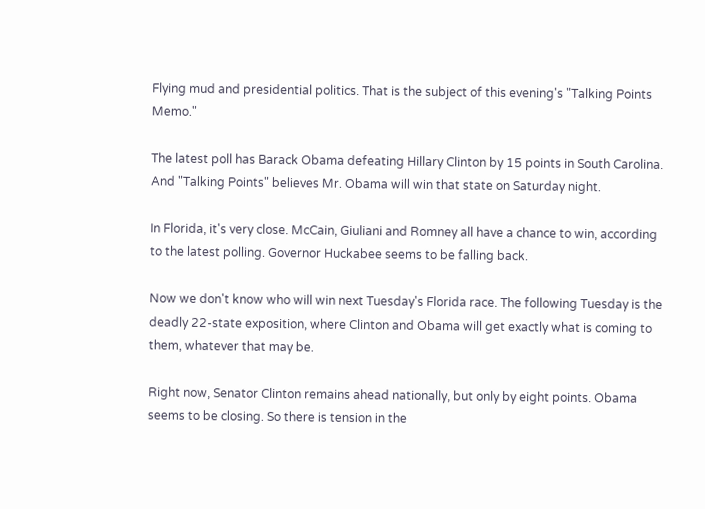Flying mud and presidential politics. That is the subject of this evening's "Talking Points Memo."

The latest poll has Barack Obama defeating Hillary Clinton by 15 points in South Carolina. And "Talking Points" believes Mr. Obama will win that state on Saturday night.

In Florida, it's very close. McCain, Giuliani and Romney all have a chance to win, according to the latest polling. Governor Huckabee seems to be falling back.

Now we don't know who will win next Tuesday's Florida race. The following Tuesday is the deadly 22-state exposition, where Clinton and Obama will get exactly what is coming to them, whatever that may be.

Right now, Senator Clinton remains ahead nationally, but only by eight points. Obama seems to be closing. So there is tension in the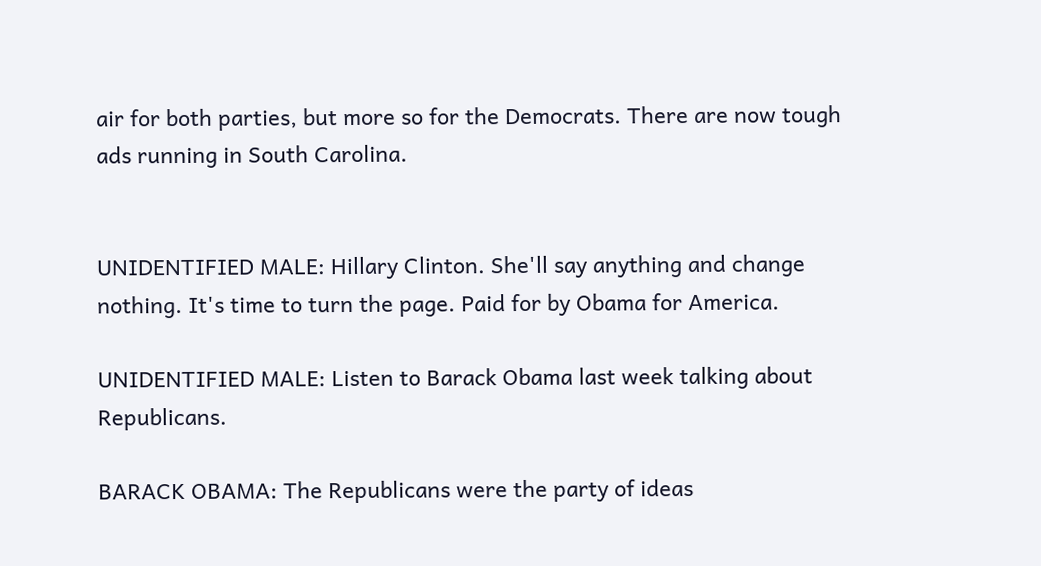air for both parties, but more so for the Democrats. There are now tough ads running in South Carolina.


UNIDENTIFIED MALE: Hillary Clinton. She'll say anything and change nothing. It's time to turn the page. Paid for by Obama for America.

UNIDENTIFIED MALE: Listen to Barack Obama last week talking about Republicans.

BARACK OBAMA: The Republicans were the party of ideas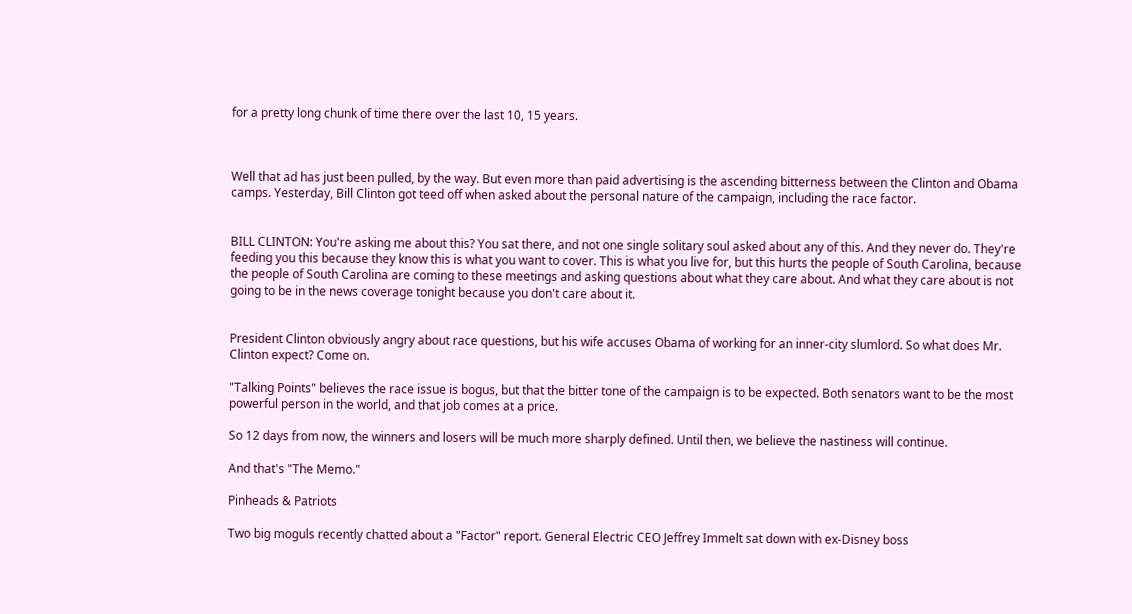for a pretty long chunk of time there over the last 10, 15 years.



Well that ad has just been pulled, by the way. But even more than paid advertising is the ascending bitterness between the Clinton and Obama camps. Yesterday, Bill Clinton got teed off when asked about the personal nature of the campaign, including the race factor.


BILL CLINTON: You're asking me about this? You sat there, and not one single solitary soul asked about any of this. And they never do. They're feeding you this because they know this is what you want to cover. This is what you live for, but this hurts the people of South Carolina, because the people of South Carolina are coming to these meetings and asking questions about what they care about. And what they care about is not going to be in the news coverage tonight because you don't care about it.


President Clinton obviously angry about race questions, but his wife accuses Obama of working for an inner-city slumlord. So what does Mr. Clinton expect? Come on.

"Talking Points" believes the race issue is bogus, but that the bitter tone of the campaign is to be expected. Both senators want to be the most powerful person in the world, and that job comes at a price.

So 12 days from now, the winners and losers will be much more sharply defined. Until then, we believe the nastiness will continue.

And that's "The Memo."

Pinheads & Patriots

Two big moguls recently chatted about a "Factor" report. General Electric CEO Jeffrey Immelt sat down with ex-Disney boss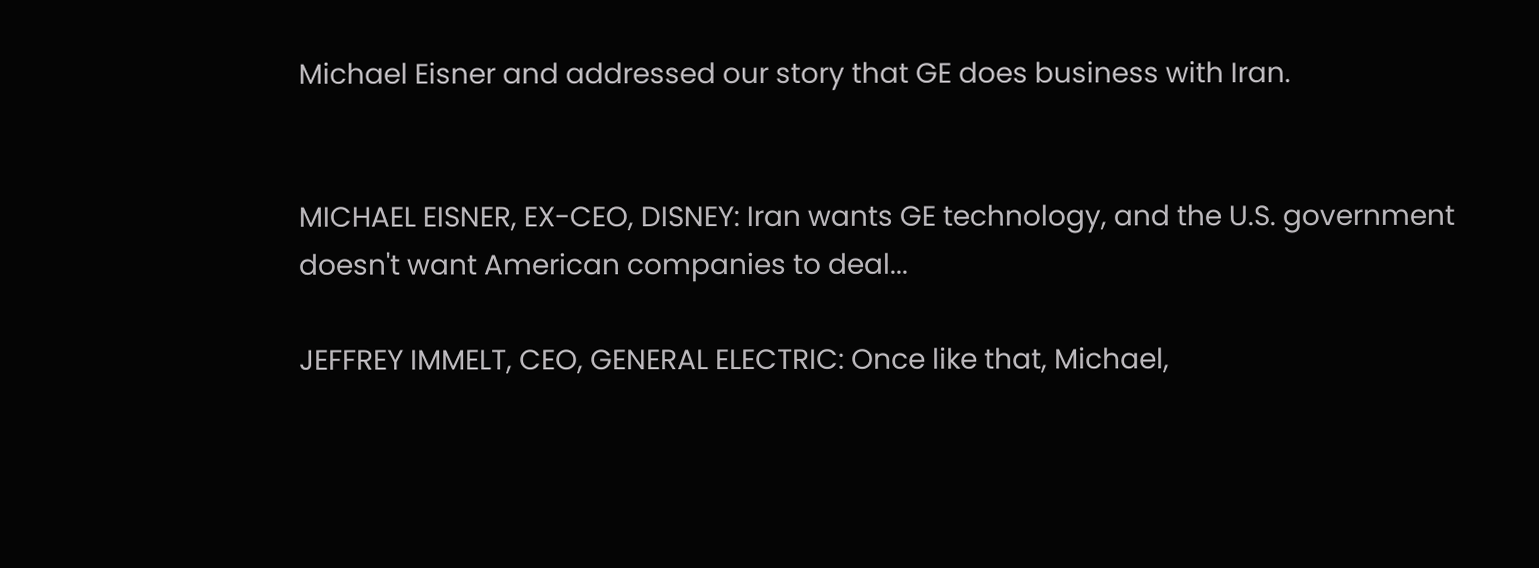Michael Eisner and addressed our story that GE does business with Iran.


MICHAEL EISNER, EX-CEO, DISNEY: Iran wants GE technology, and the U.S. government doesn't want American companies to deal...

JEFFREY IMMELT, CEO, GENERAL ELECTRIC: Once like that, Michael,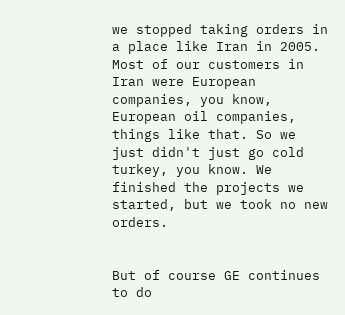we stopped taking orders in a place like Iran in 2005. Most of our customers in Iran were European companies, you know, European oil companies, things like that. So we just didn't just go cold turkey, you know. We finished the projects we started, but we took no new orders.


But of course GE continues to do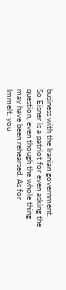business with the Iranian government. So Eisner is a patriot for even asking the question, even though the whole thing may have been rehearsed. As for Immelt, you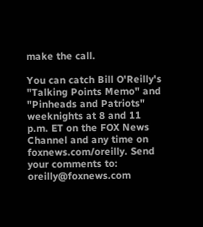make the call.

You can catch Bill O'Reilly's "Talking Points Memo" and "Pinheads and Patriots" weeknights at 8 and 11 p.m. ET on the FOX News Channel and any time on foxnews.com/oreilly. Send your comments to: oreilly@foxnews.com